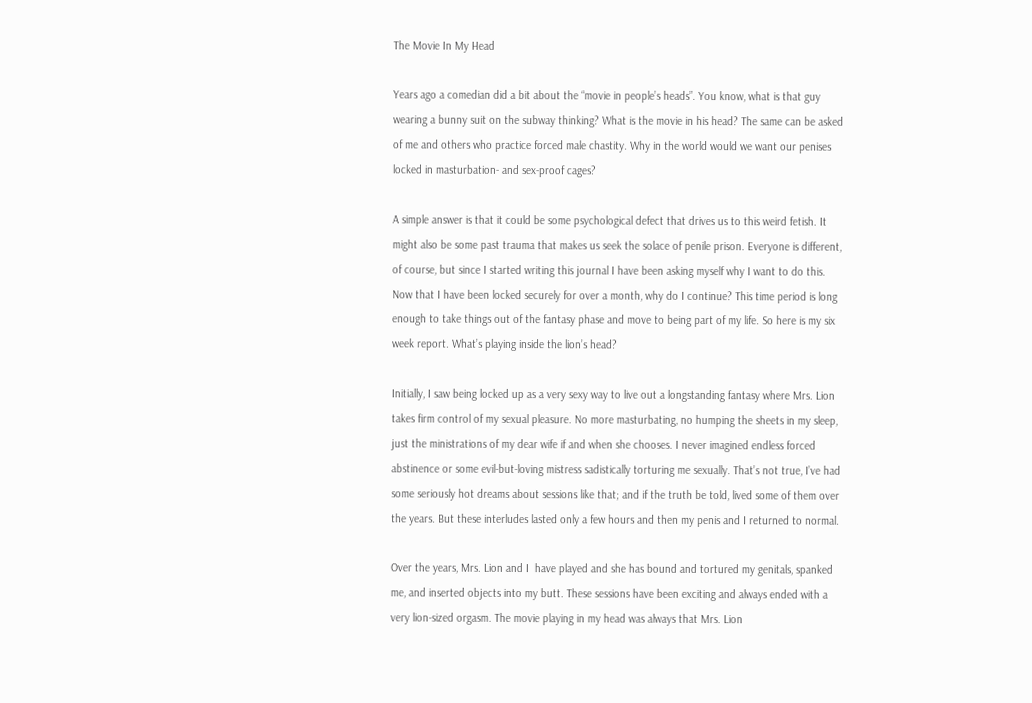The Movie In My Head

Years ago a comedian did a bit about the “movie in people’s heads”. You know, what is that guy wearing a bunny suit on the subway thinking? What is the movie in his head? The same can be asked of me and others who practice forced male chastity. Why in the world would we want our penises locked in masturbation- and sex-proof cages?

A simple answer is that it could be some psychological defect that drives us to this weird fetish. It might also be some past trauma that makes us seek the solace of penile prison. Everyone is different, of course, but since I started writing this journal I have been asking myself why I want to do this. Now that I have been locked securely for over a month, why do I continue? This time period is long enough to take things out of the fantasy phase and move to being part of my life. So here is my six week report. What’s playing inside the lion’s head?

Initially, I saw being locked up as a very sexy way to live out a longstanding fantasy where Mrs. Lion takes firm control of my sexual pleasure. No more masturbating, no humping the sheets in my sleep, just the ministrations of my dear wife if and when she chooses. I never imagined endless forced abstinence or some evil-but-loving mistress sadistically torturing me sexually. That’s not true, I’ve had some seriously hot dreams about sessions like that; and if the truth be told, lived some of them over the years. But these interludes lasted only a few hours and then my penis and I returned to normal.

Over the years, Mrs. Lion and I  have played and she has bound and tortured my genitals, spanked me, and inserted objects into my butt. These sessions have been exciting and always ended with a very lion-sized orgasm. The movie playing in my head was always that Mrs. Lion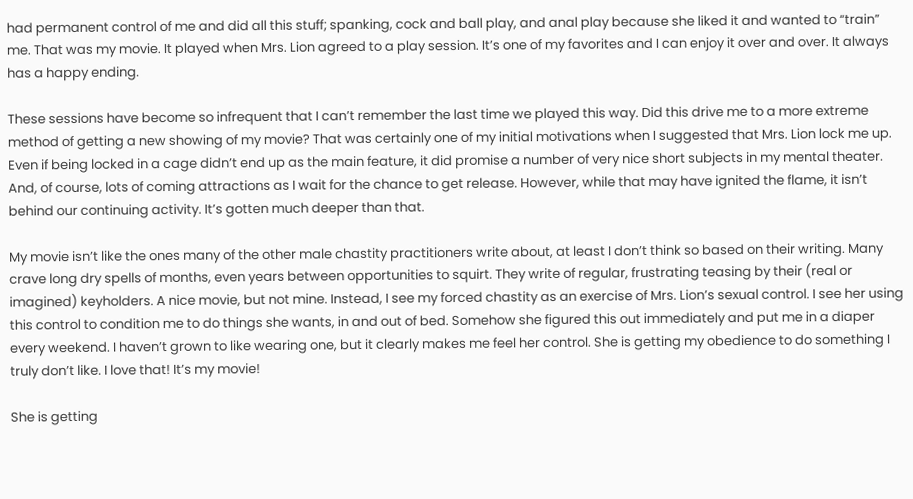had permanent control of me and did all this stuff; spanking, cock and ball play, and anal play because she liked it and wanted to “train” me. That was my movie. It played when Mrs. Lion agreed to a play session. It’s one of my favorites and I can enjoy it over and over. It always has a happy ending.

These sessions have become so infrequent that I can’t remember the last time we played this way. Did this drive me to a more extreme method of getting a new showing of my movie? That was certainly one of my initial motivations when I suggested that Mrs. Lion lock me up. Even if being locked in a cage didn’t end up as the main feature, it did promise a number of very nice short subjects in my mental theater. And, of course, lots of coming attractions as I wait for the chance to get release. However, while that may have ignited the flame, it isn’t behind our continuing activity. It’s gotten much deeper than that.

My movie isn’t like the ones many of the other male chastity practitioners write about, at least I don’t think so based on their writing. Many crave long dry spells of months, even years between opportunities to squirt. They write of regular, frustrating teasing by their (real or imagined) keyholders. A nice movie, but not mine. Instead, I see my forced chastity as an exercise of Mrs. Lion’s sexual control. I see her using this control to condition me to do things she wants, in and out of bed. Somehow she figured this out immediately and put me in a diaper every weekend. I haven’t grown to like wearing one, but it clearly makes me feel her control. She is getting my obedience to do something I truly don’t like. I love that! It’s my movie!

She is getting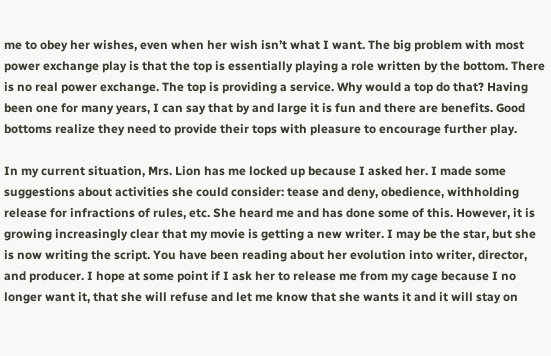me to obey her wishes, even when her wish isn’t what I want. The big problem with most power exchange play is that the top is essentially playing a role written by the bottom. There is no real power exchange. The top is providing a service. Why would a top do that? Having been one for many years, I can say that by and large it is fun and there are benefits. Good bottoms realize they need to provide their tops with pleasure to encourage further play.

In my current situation, Mrs. Lion has me locked up because I asked her. I made some suggestions about activities she could consider: tease and deny, obedience, withholding release for infractions of rules, etc. She heard me and has done some of this. However, it is growing increasingly clear that my movie is getting a new writer. I may be the star, but she is now writing the script. You have been reading about her evolution into writer, director, and producer. I hope at some point if I ask her to release me from my cage because I no longer want it, that she will refuse and let me know that she wants it and it will stay on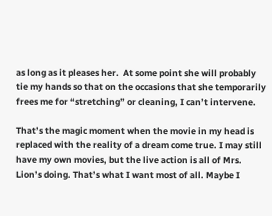as long as it pleases her.  At some point she will probably tie my hands so that on the occasions that she temporarily frees me for “stretching” or cleaning, I can’t intervene.

That’s the magic moment when the movie in my head is replaced with the reality of a dream come true. I may still have my own movies, but the live action is all of Mrs. Lion’s doing. That’s what I want most of all. Maybe I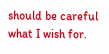should be careful what I wish for.